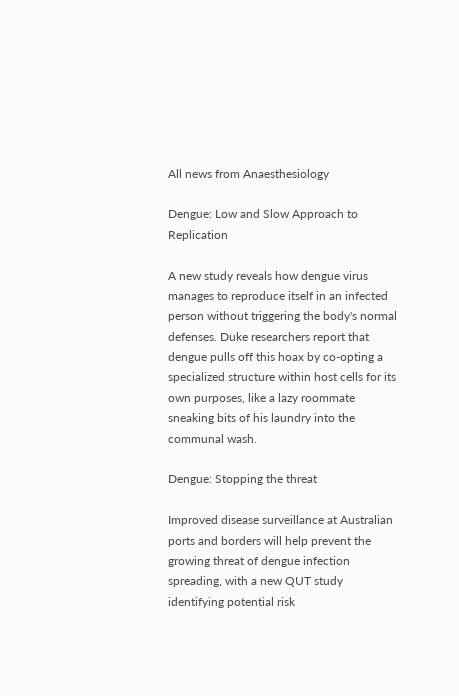All news from Anaesthesiology

Dengue: Low and Slow Approach to Replication

A new study reveals how dengue virus manages to reproduce itself in an infected person without triggering the body's normal defenses. Duke researchers report that dengue pulls off this hoax by co-opting a specialized structure within host cells for its own purposes, like a lazy roommate sneaking bits of his laundry into the communal wash.

Dengue: Stopping the threat

Improved disease surveillance at Australian ports and borders will help prevent the growing threat of dengue infection spreading, with a new QUT study identifying potential risk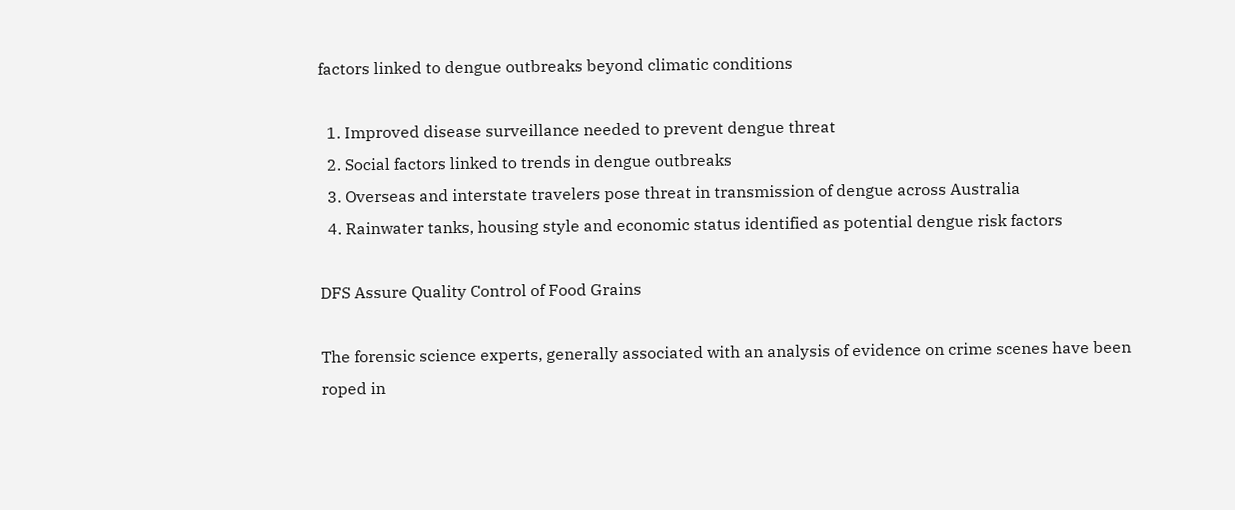factors linked to dengue outbreaks beyond climatic conditions

  1. Improved disease surveillance needed to prevent dengue threat
  2. Social factors linked to trends in dengue outbreaks
  3. Overseas and interstate travelers pose threat in transmission of dengue across Australia
  4. Rainwater tanks, housing style and economic status identified as potential dengue risk factors

DFS Assure Quality Control of Food Grains

The forensic science experts, generally associated with an analysis of evidence on crime scenes have been roped in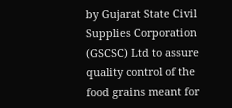by Gujarat State Civil Supplies Corporation (GSCSC) Ltd to assure quality control of the food grains meant for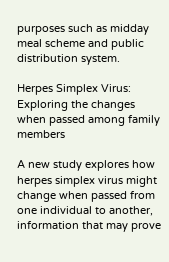purposes such as midday meal scheme and public distribution system.

Herpes Simplex Virus: Exploring the changes when passed among family members

A new study explores how herpes simplex virus might change when passed from one individual to another, information that may prove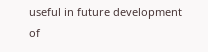useful in future development of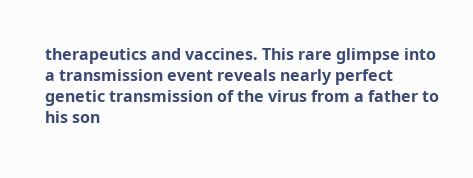therapeutics and vaccines. This rare glimpse into a transmission event reveals nearly perfect genetic transmission of the virus from a father to his son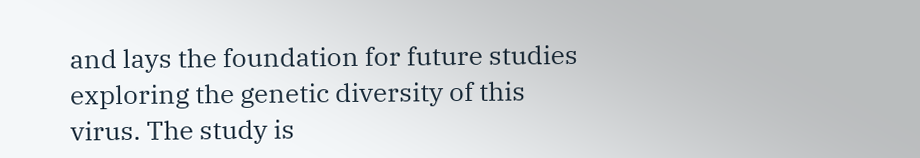and lays the foundation for future studies exploring the genetic diversity of this virus. The study is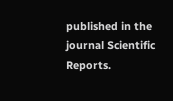published in the journal Scientific Reports.